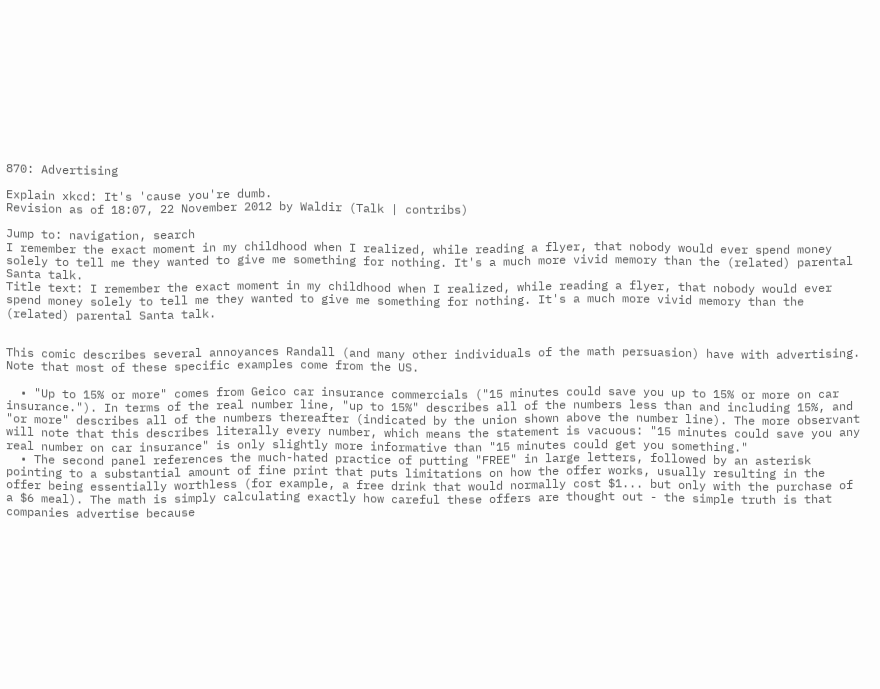870: Advertising

Explain xkcd: It's 'cause you're dumb.
Revision as of 18:07, 22 November 2012 by Waldir (Talk | contribs)

Jump to: navigation, search
I remember the exact moment in my childhood when I realized, while reading a flyer, that nobody would ever spend money solely to tell me they wanted to give me something for nothing. It's a much more vivid memory than the (related) parental Santa talk.
Title text: I remember the exact moment in my childhood when I realized, while reading a flyer, that nobody would ever spend money solely to tell me they wanted to give me something for nothing. It's a much more vivid memory than the (related) parental Santa talk.


This comic describes several annoyances Randall (and many other individuals of the math persuasion) have with advertising. Note that most of these specific examples come from the US.

  • "Up to 15% or more" comes from Geico car insurance commercials ("15 minutes could save you up to 15% or more on car insurance."). In terms of the real number line, "up to 15%" describes all of the numbers less than and including 15%, and "or more" describes all of the numbers thereafter (indicated by the union shown above the number line). The more observant will note that this describes literally every number, which means the statement is vacuous: "15 minutes could save you any real number on car insurance" is only slightly more informative than "15 minutes could get you something."
  • The second panel references the much-hated practice of putting "FREE" in large letters, followed by an asterisk pointing to a substantial amount of fine print that puts limitations on how the offer works, usually resulting in the offer being essentially worthless (for example, a free drink that would normally cost $1... but only with the purchase of a $6 meal). The math is simply calculating exactly how careful these offers are thought out - the simple truth is that companies advertise because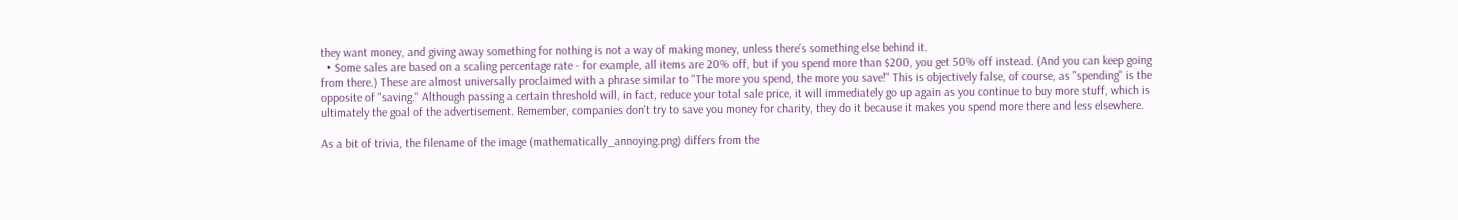they want money, and giving away something for nothing is not a way of making money, unless there's something else behind it.
  • Some sales are based on a scaling percentage rate - for example, all items are 20% off, but if you spend more than $200, you get 50% off instead. (And you can keep going from there.) These are almost universally proclaimed with a phrase similar to "The more you spend, the more you save!" This is objectively false, of course, as "spending" is the opposite of "saving." Although passing a certain threshold will, in fact, reduce your total sale price, it will immediately go up again as you continue to buy more stuff, which is ultimately the goal of the advertisement. Remember, companies don't try to save you money for charity, they do it because it makes you spend more there and less elsewhere.

As a bit of trivia, the filename of the image (mathematically_annoying.png) differs from the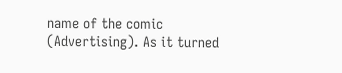name of the comic (Advertising). As it turned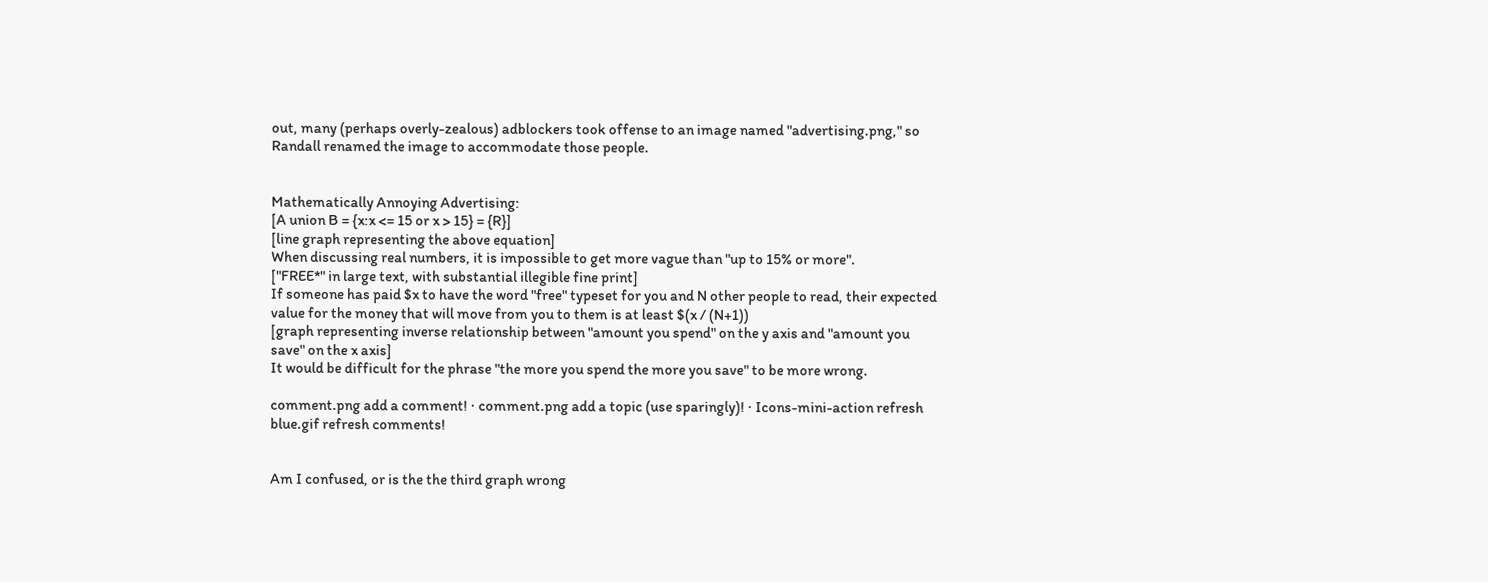out, many (perhaps overly-zealous) adblockers took offense to an image named "advertising.png," so Randall renamed the image to accommodate those people.


Mathematically Annoying Advertising:
[A union B = {x:x <= 15 or x > 15} = {R}]
[line graph representing the above equation]
When discussing real numbers, it is impossible to get more vague than "up to 15% or more".
["FREE*" in large text, with substantial illegible fine print]
If someone has paid $x to have the word "free" typeset for you and N other people to read, their expected value for the money that will move from you to them is at least $(x / (N+1))
[graph representing inverse relationship between "amount you spend" on the y axis and "amount you save" on the x axis]
It would be difficult for the phrase "the more you spend the more you save" to be more wrong.

comment.png add a comment! ⋅ comment.png add a topic (use sparingly)! ⋅ Icons-mini-action refresh blue.gif refresh comments!


Am I confused, or is the the third graph wrong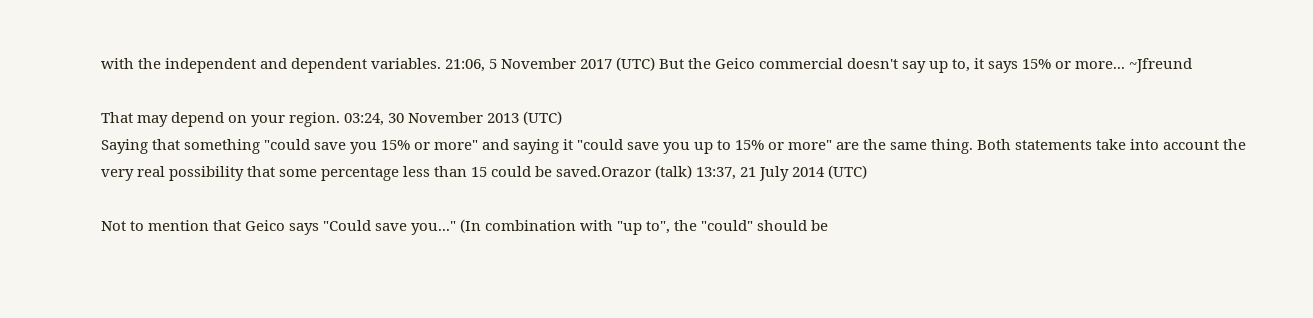with the independent and dependent variables. 21:06, 5 November 2017 (UTC) But the Geico commercial doesn't say up to, it says 15% or more... ~Jfreund

That may depend on your region. 03:24, 30 November 2013 (UTC)
Saying that something "could save you 15% or more" and saying it "could save you up to 15% or more" are the same thing. Both statements take into account the very real possibility that some percentage less than 15 could be saved.Orazor (talk) 13:37, 21 July 2014 (UTC)

Not to mention that Geico says "Could save you..." (In combination with "up to", the "could" should be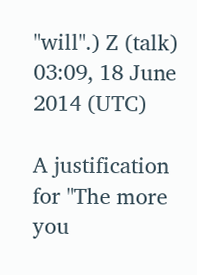"will".) Z (talk) 03:09, 18 June 2014 (UTC)

A justification for "The more you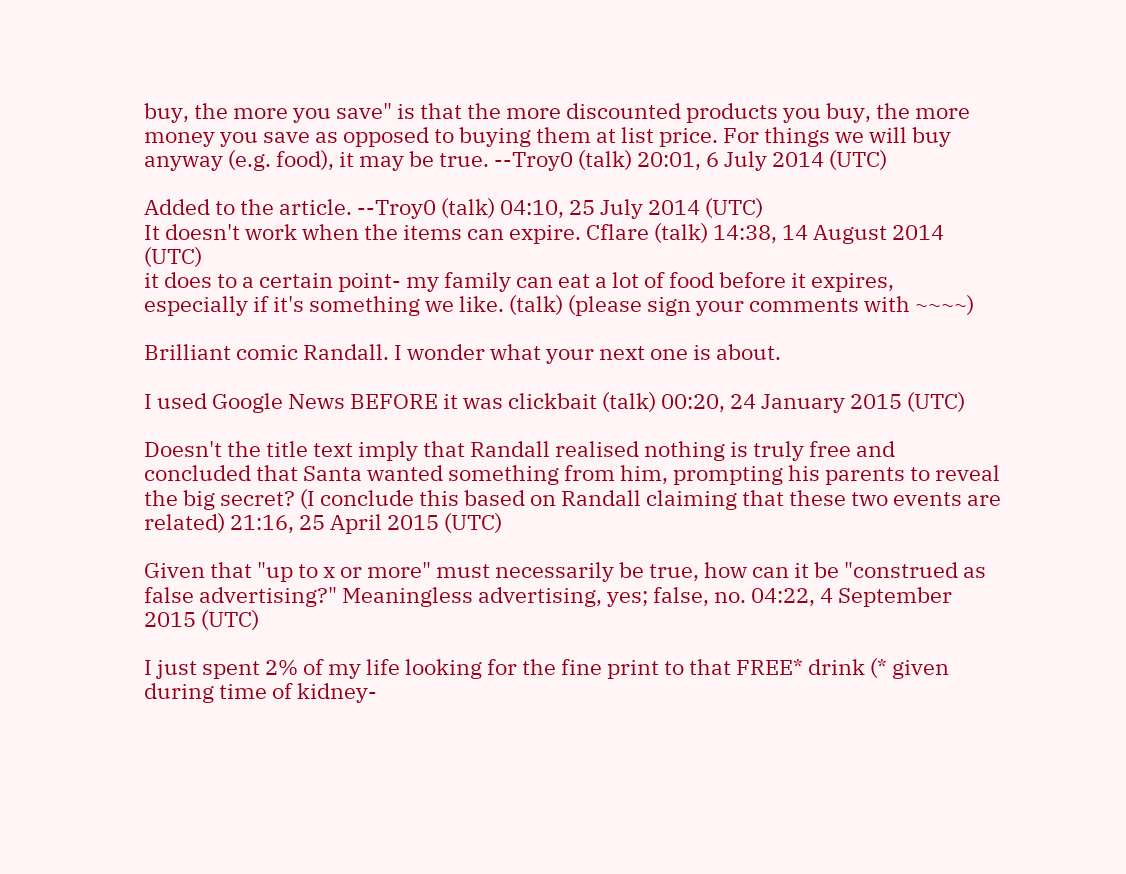buy, the more you save" is that the more discounted products you buy, the more money you save as opposed to buying them at list price. For things we will buy anyway (e.g. food), it may be true. --Troy0 (talk) 20:01, 6 July 2014 (UTC)

Added to the article. --Troy0 (talk) 04:10, 25 July 2014 (UTC)
It doesn't work when the items can expire. Cflare (talk) 14:38, 14 August 2014 (UTC)
it does to a certain point- my family can eat a lot of food before it expires, especially if it's something we like. (talk) (please sign your comments with ~~~~)

Brilliant comic Randall. I wonder what your next one is about.

I used Google News BEFORE it was clickbait (talk) 00:20, 24 January 2015 (UTC)

Doesn't the title text imply that Randall realised nothing is truly free and concluded that Santa wanted something from him, prompting his parents to reveal the big secret? (I conclude this based on Randall claiming that these two events are related) 21:16, 25 April 2015 (UTC)

Given that "up to x or more" must necessarily be true, how can it be "construed as false advertising?" Meaningless advertising, yes; false, no. 04:22, 4 September 2015 (UTC)

I just spent 2% of my life looking for the fine print to that FREE* drink (* given during time of kidney-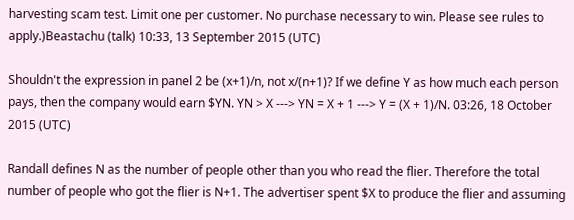harvesting scam test. Limit one per customer. No purchase necessary to win. Please see rules to apply.)Beastachu (talk) 10:33, 13 September 2015 (UTC)

Shouldn't the expression in panel 2 be (x+1)/n, not x/(n+1)? If we define Y as how much each person pays, then the company would earn $YN. YN > X ---> YN = X + 1 ---> Y = (X + 1)/N. 03:26, 18 October 2015 (UTC)

Randall defines N as the number of people other than you who read the flier. Therefore the total number of people who got the flier is N+1. The advertiser spent $X to produce the flier and assuming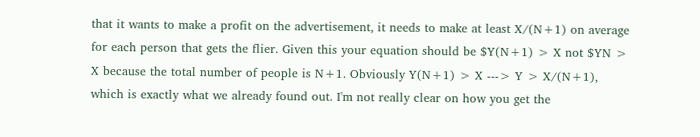that it wants to make a profit on the advertisement, it needs to make at least X/(N+1) on average for each person that gets the flier. Given this your equation should be $Y(N+1) > X not $YN > X because the total number of people is N+1. Obviously Y(N+1) > X ---> Y > X/(N+1), which is exactly what we already found out. I'm not really clear on how you get the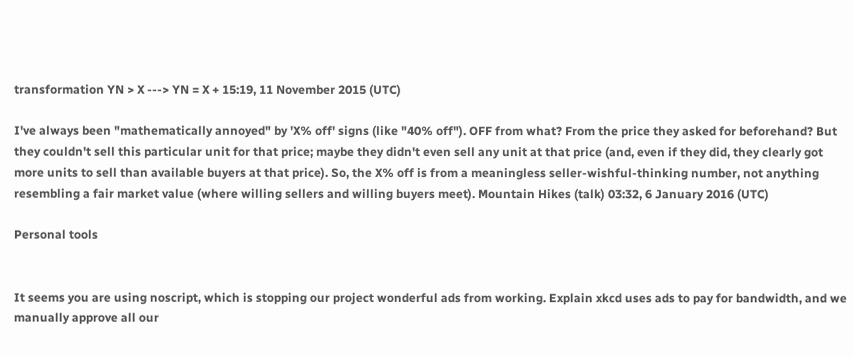transformation YN > X ---> YN = X + 15:19, 11 November 2015 (UTC)

I've always been "mathematically annoyed" by 'X% off' signs (like "40% off"). OFF from what? From the price they asked for beforehand? But they couldn't sell this particular unit for that price; maybe they didn't even sell any unit at that price (and, even if they did, they clearly got more units to sell than available buyers at that price). So, the X% off is from a meaningless seller-wishful-thinking number, not anything resembling a fair market value (where willing sellers and willing buyers meet). Mountain Hikes (talk) 03:32, 6 January 2016 (UTC)

Personal tools


It seems you are using noscript, which is stopping our project wonderful ads from working. Explain xkcd uses ads to pay for bandwidth, and we manually approve all our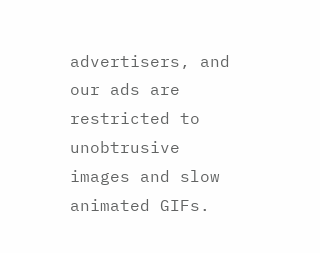advertisers, and our ads are restricted to unobtrusive images and slow animated GIFs.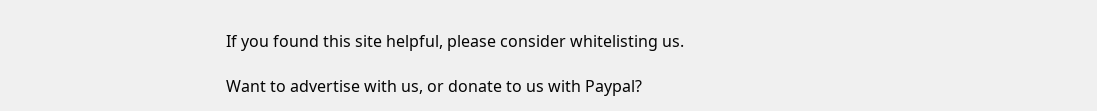If you found this site helpful, please consider whitelisting us.

Want to advertise with us, or donate to us with Paypal?